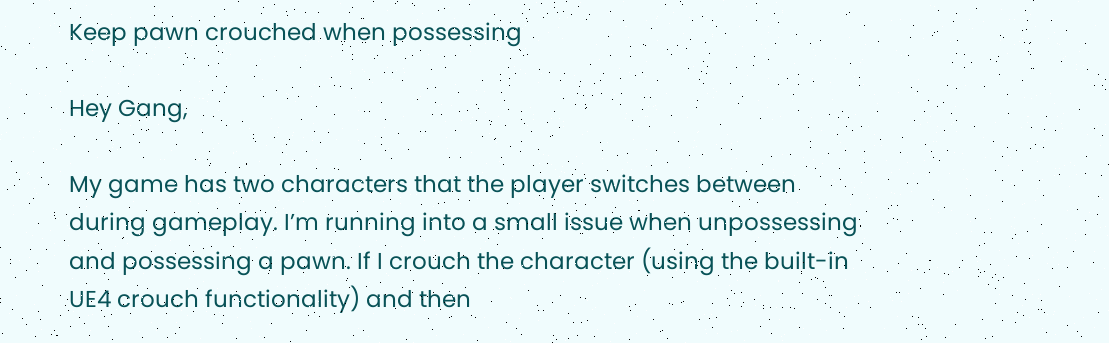Keep pawn crouched when possessing

Hey Gang,

My game has two characters that the player switches between during gameplay. I’m running into a small issue when unpossessing and possessing a pawn. If I crouch the character (using the built-in UE4 crouch functionality) and then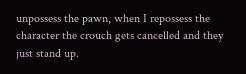unpossess the pawn, when I repossess the character the crouch gets cancelled and they just stand up.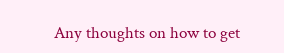Any thoughts on how to get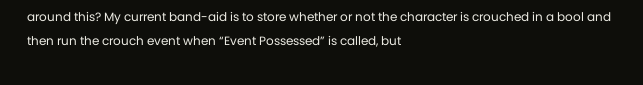around this? My current band-aid is to store whether or not the character is crouched in a bool and then run the crouch event when “Event Possessed” is called, but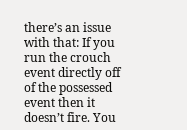there’s an issue with that: If you run the crouch event directly off of the possessed event then it doesn’t fire. You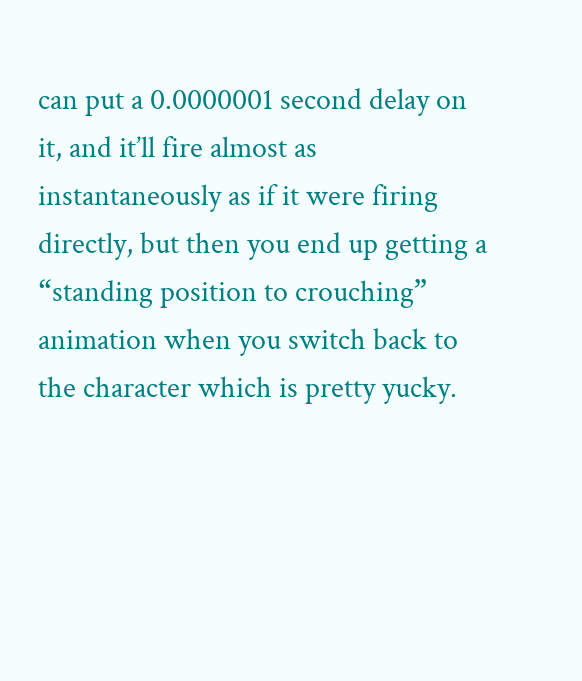can put a 0.0000001 second delay on it, and it’ll fire almost as instantaneously as if it were firing directly, but then you end up getting a “standing position to crouching” animation when you switch back to the character which is pretty yucky.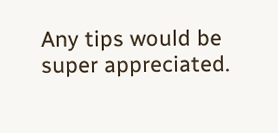Any tips would be super appreciated.